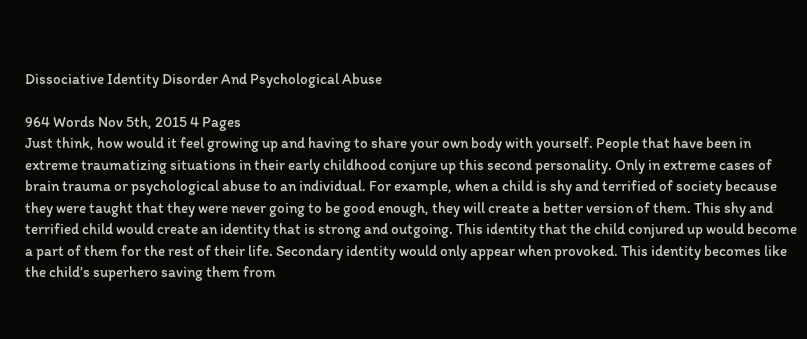Dissociative Identity Disorder And Psychological Abuse

964 Words Nov 5th, 2015 4 Pages
Just think, how would it feel growing up and having to share your own body with yourself. People that have been in extreme traumatizing situations in their early childhood conjure up this second personality. Only in extreme cases of brain trauma or psychological abuse to an individual. For example, when a child is shy and terrified of society because they were taught that they were never going to be good enough, they will create a better version of them. This shy and terrified child would create an identity that is strong and outgoing. This identity that the child conjured up would become a part of them for the rest of their life. Secondary identity would only appear when provoked. This identity becomes like the child’s superhero saving them from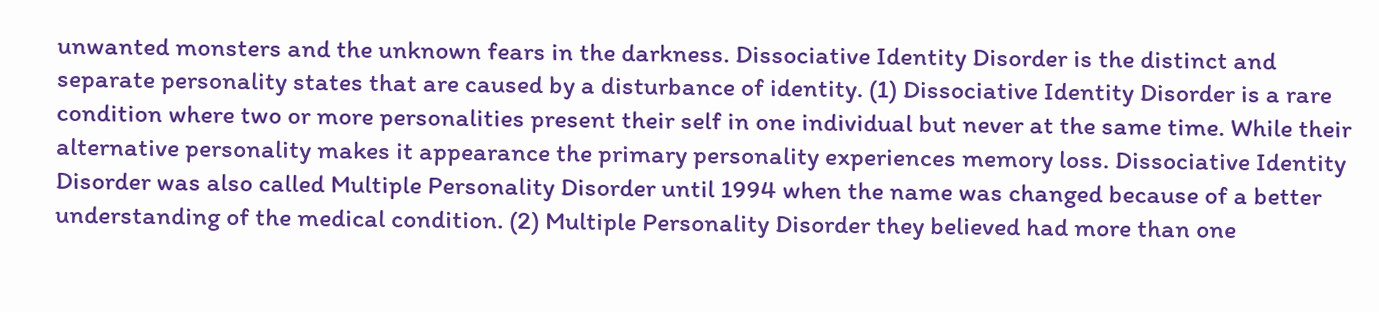unwanted monsters and the unknown fears in the darkness. Dissociative Identity Disorder is the distinct and separate personality states that are caused by a disturbance of identity. (1) Dissociative Identity Disorder is a rare condition where two or more personalities present their self in one individual but never at the same time. While their alternative personality makes it appearance the primary personality experiences memory loss. Dissociative Identity Disorder was also called Multiple Personality Disorder until 1994 when the name was changed because of a better understanding of the medical condition. (2) Multiple Personality Disorder they believed had more than one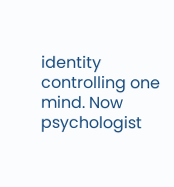identity controlling one mind. Now psychologist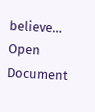believe…
Open Document